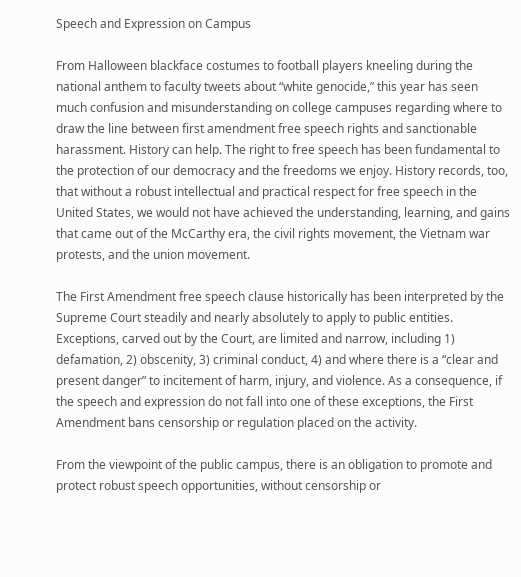Speech and Expression on Campus

From Halloween blackface costumes to football players kneeling during the national anthem to faculty tweets about “white genocide,” this year has seen much confusion and misunderstanding on college campuses regarding where to draw the line between first amendment free speech rights and sanctionable harassment. History can help. The right to free speech has been fundamental to the protection of our democracy and the freedoms we enjoy. History records, too, that without a robust intellectual and practical respect for free speech in the United States, we would not have achieved the understanding, learning, and gains that came out of the McCarthy era, the civil rights movement, the Vietnam war protests, and the union movement.

The First Amendment free speech clause historically has been interpreted by the Supreme Court steadily and nearly absolutely to apply to public entities. Exceptions, carved out by the Court, are limited and narrow, including 1) defamation, 2) obscenity, 3) criminal conduct, 4) and where there is a “clear and present danger” to incitement of harm, injury, and violence. As a consequence, if the speech and expression do not fall into one of these exceptions, the First Amendment bans censorship or regulation placed on the activity.

From the viewpoint of the public campus, there is an obligation to promote and protect robust speech opportunities, without censorship or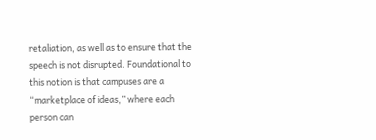retaliation, as well as to ensure that the speech is not disrupted. Foundational to this notion is that campuses are a “marketplace of ideas,” where each person can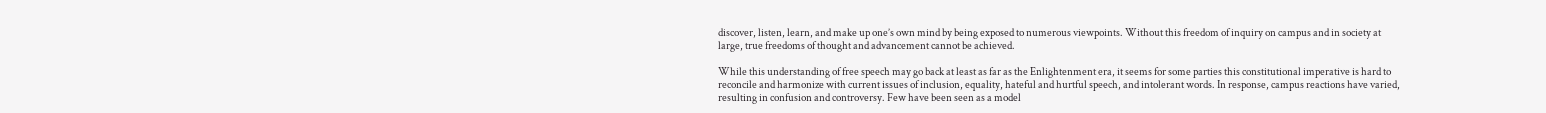discover, listen, learn, and make up one’s own mind by being exposed to numerous viewpoints. Without this freedom of inquiry on campus and in society at large, true freedoms of thought and advancement cannot be achieved.

While this understanding of free speech may go back at least as far as the Enlightenment era, it seems for some parties this constitutional imperative is hard to reconcile and harmonize with current issues of inclusion, equality, hateful and hurtful speech, and intolerant words. In response, campus reactions have varied, resulting in confusion and controversy. Few have been seen as a model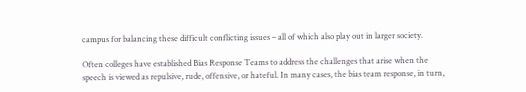campus for balancing these difficult conflicting issues – all of which also play out in larger society.

Often colleges have established Bias Response Teams to address the challenges that arise when the speech is viewed as repulsive, rude, offensive, or hateful. In many cases, the bias team response, in turn,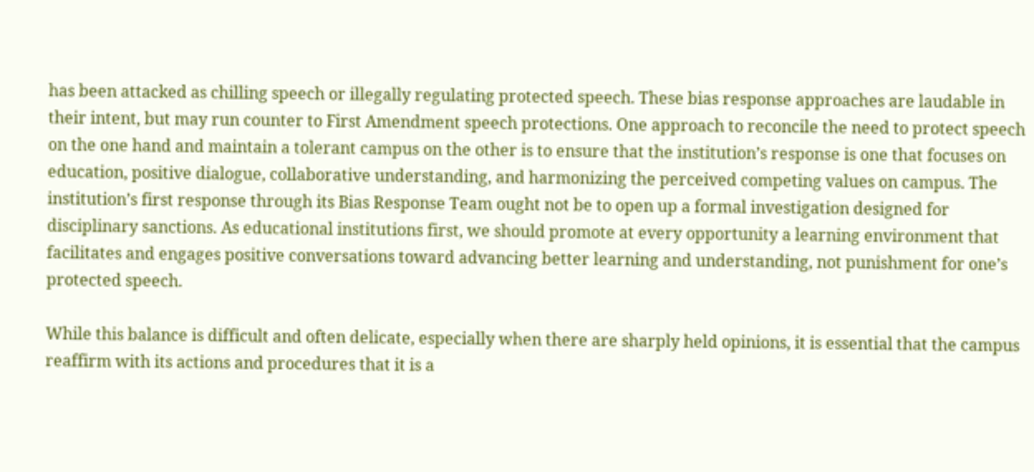has been attacked as chilling speech or illegally regulating protected speech. These bias response approaches are laudable in their intent, but may run counter to First Amendment speech protections. One approach to reconcile the need to protect speech on the one hand and maintain a tolerant campus on the other is to ensure that the institution’s response is one that focuses on education, positive dialogue, collaborative understanding, and harmonizing the perceived competing values on campus. The institution’s first response through its Bias Response Team ought not be to open up a formal investigation designed for disciplinary sanctions. As educational institutions first, we should promote at every opportunity a learning environment that facilitates and engages positive conversations toward advancing better learning and understanding, not punishment for one’s protected speech.

While this balance is difficult and often delicate, especially when there are sharply held opinions, it is essential that the campus reaffirm with its actions and procedures that it is a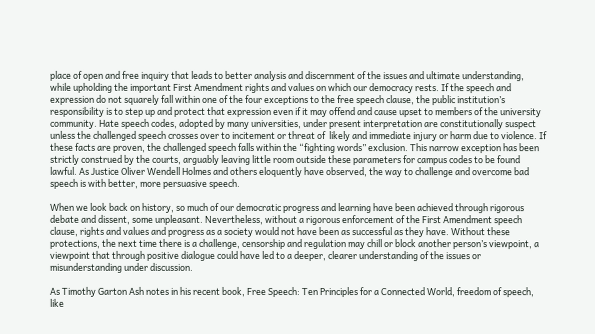place of open and free inquiry that leads to better analysis and discernment of the issues and ultimate understanding, while upholding the important First Amendment rights and values on which our democracy rests. If the speech and expression do not squarely fall within one of the four exceptions to the free speech clause, the public institution’s responsibility is to step up and protect that expression even if it may offend and cause upset to members of the university community. Hate speech codes, adopted by many universities, under present interpretation are constitutionally suspect unless the challenged speech crosses over to incitement or threat of  likely and immediate injury or harm due to violence. If these facts are proven, the challenged speech falls within the “fighting words” exclusion. This narrow exception has been strictly construed by the courts, arguably leaving little room outside these parameters for campus codes to be found lawful. As Justice Oliver Wendell Holmes and others eloquently have observed, the way to challenge and overcome bad speech is with better, more persuasive speech.

When we look back on history, so much of our democratic progress and learning have been achieved through rigorous debate and dissent, some unpleasant. Nevertheless, without a rigorous enforcement of the First Amendment speech clause, rights and values and progress as a society would not have been as successful as they have. Without these protections, the next time there is a challenge, censorship and regulation may chill or block another person’s viewpoint, a viewpoint that through positive dialogue could have led to a deeper, clearer understanding of the issues or misunderstanding under discussion.

As Timothy Garton Ash notes in his recent book, Free Speech: Ten Principles for a Connected World, freedom of speech, like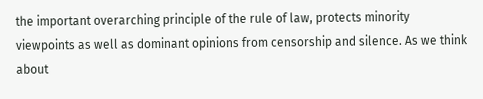the important overarching principle of the rule of law, protects minority viewpoints as well as dominant opinions from censorship and silence. As we think about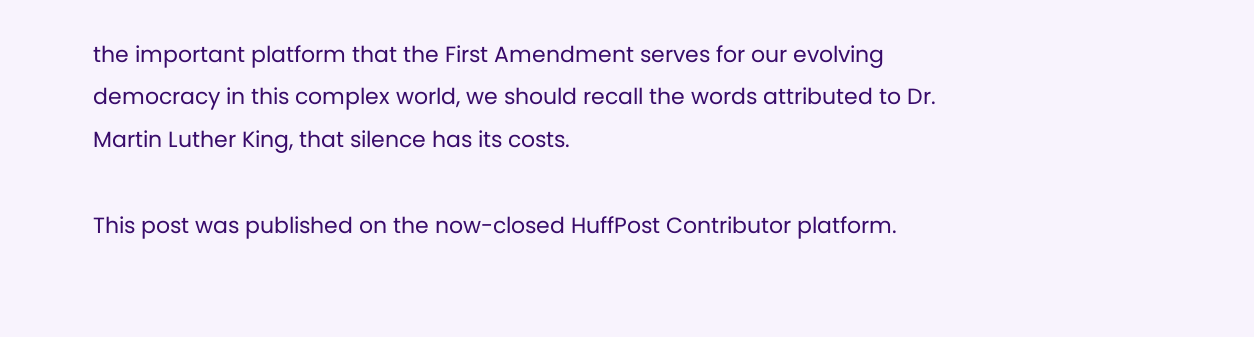the important platform that the First Amendment serves for our evolving democracy in this complex world, we should recall the words attributed to Dr. Martin Luther King, that silence has its costs.

This post was published on the now-closed HuffPost Contributor platform.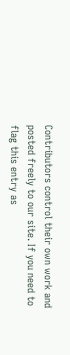Contributors control their own work and posted freely to our site. If you need to flag this entry as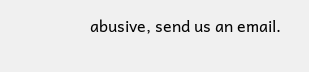abusive, send us an email.